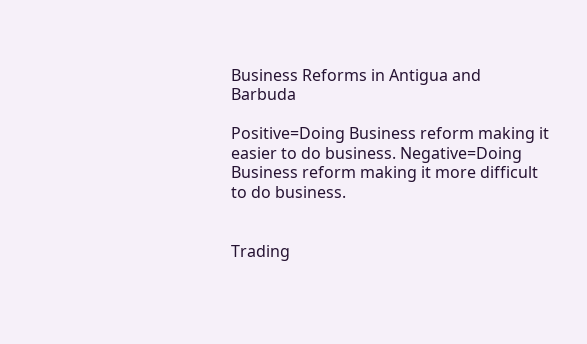Business Reforms in Antigua and Barbuda

Positive=Doing Business reform making it easier to do business. Negative=Doing Business reform making it more difficult to do business.


Trading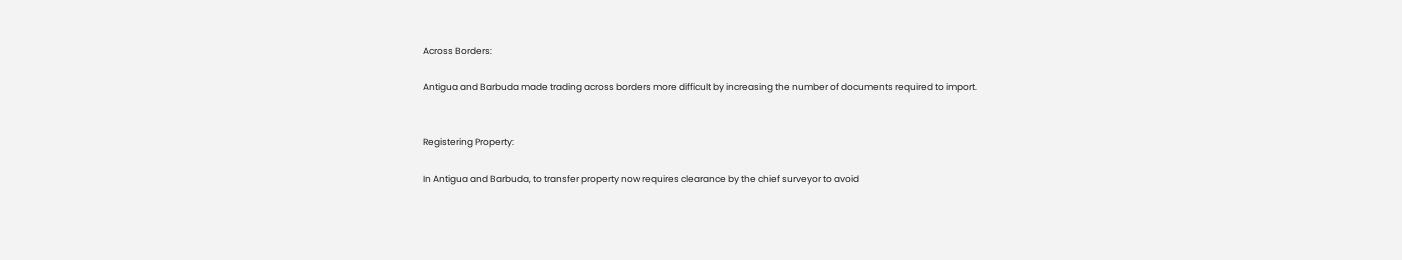Across Borders:

Antigua and Barbuda made trading across borders more difficult by increasing the number of documents required to import.


Registering Property:

In Antigua and Barbuda, to transfer property now requires clearance by the chief surveyor to avoid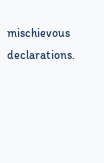mischievous declarations.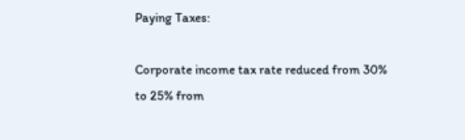Paying Taxes:

Corporate income tax rate reduced from 30% to 25% from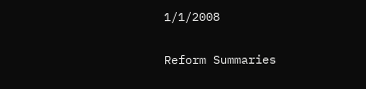1/1/2008

Reform Summaries